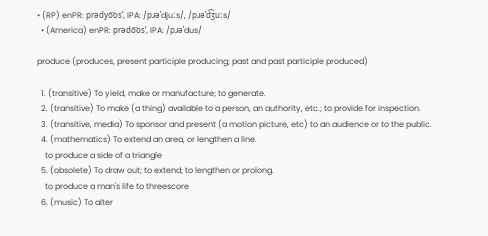• (RP) enPR: prədyo͞osʹ, IPA: /pɹəˈdjuːs/, /pɹəˈd͡ʒuːs/
  • (America) enPR: prədo͞osʹ, IPA: /pɹəˈdus/

produce (produces, present participle producing; past and past participle produced)

  1. (transitive) To yield, make or manufacture; to generate.
  2. (transitive) To make (a thing) available to a person, an authority, etc.; to provide for inspection.
  3. (transitive, media) To sponsor and present (a motion picture, etc) to an audience or to the public.
  4. (mathematics) To extend an area, or lengthen a line.
    to produce a side of a triangle
  5. (obsolete) To draw out; to extend; to lengthen or prolong.
    to produce a man's life to threescore
  6. (music) To alter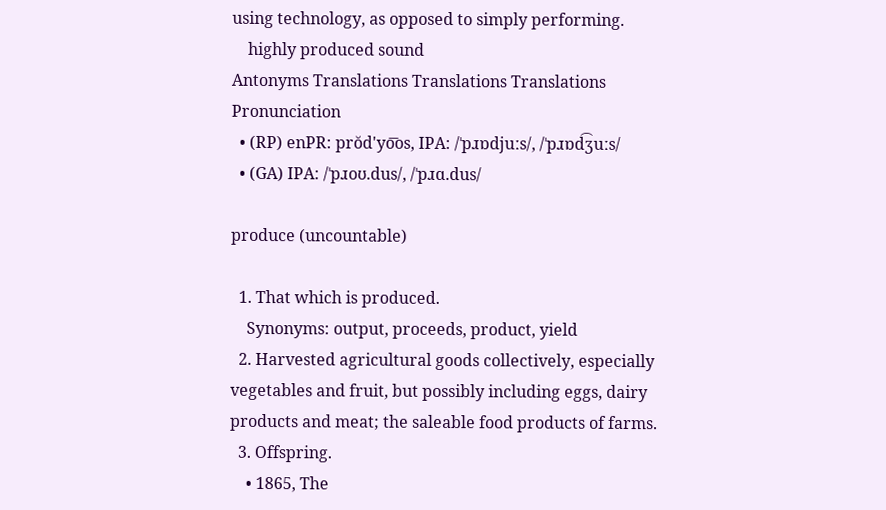using technology, as opposed to simply performing.
    highly produced sound
Antonyms Translations Translations Translations Pronunciation
  • (RP) enPR: prŏd'yo͞os, IPA: /ˈpɹɒdjuːs/, /ˈpɹɒd͡ʒuːs/
  • (GA) IPA: /ˈpɹoʊ.dus/, /ˈpɹɑ.dus/

produce (uncountable)

  1. That which is produced.
    Synonyms: output, proceeds, product, yield
  2. Harvested agricultural goods collectively, especially vegetables and fruit, but possibly including eggs, dairy products and meat; the saleable food products of farms.
  3. Offspring.
    • 1865, The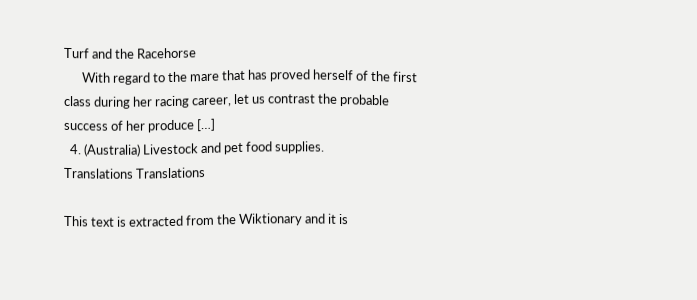Turf and the Racehorse
      With regard to the mare that has proved herself of the first class during her racing career, let us contrast the probable success of her produce […]
  4. (Australia) Livestock and pet food supplies.
Translations Translations

This text is extracted from the Wiktionary and it is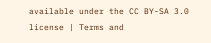available under the CC BY-SA 3.0 license | Terms and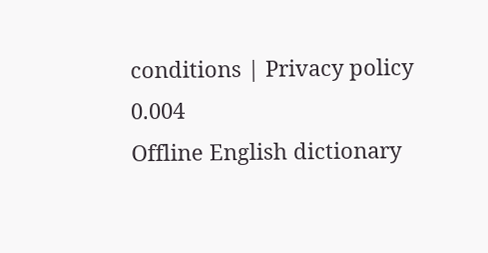conditions | Privacy policy 0.004
Offline English dictionary